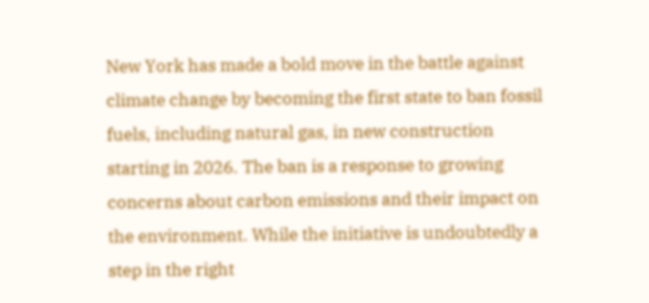New York has made a bold move in the battle against climate change by becoming the first state to ban fossil fuels, including natural gas, in new construction starting in 2026. The ban is a response to growing concerns about carbon emissions and their impact on the environment. While the initiative is undoubtedly a step in the right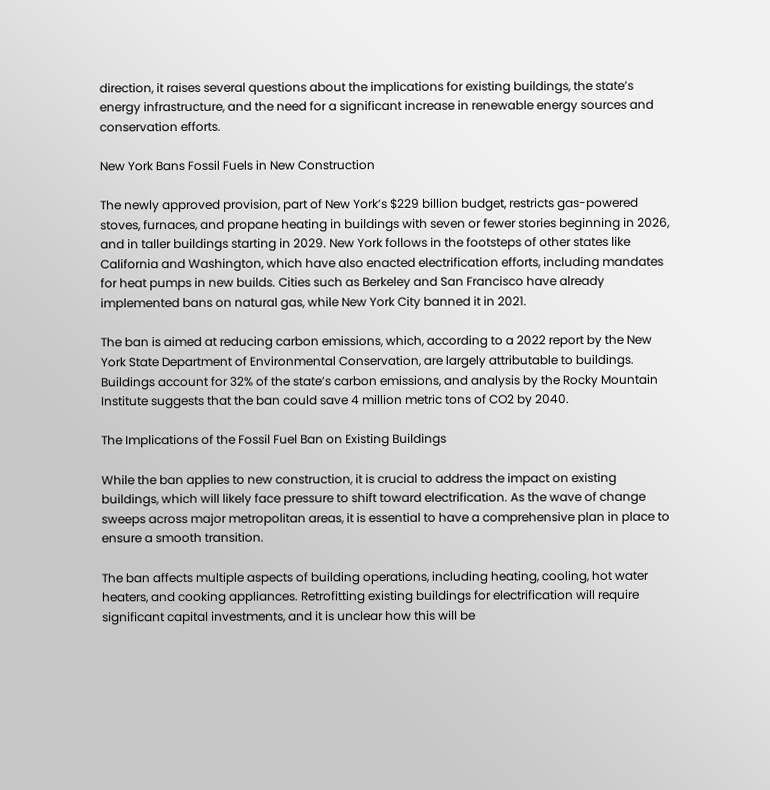direction, it raises several questions about the implications for existing buildings, the state’s energy infrastructure, and the need for a significant increase in renewable energy sources and conservation efforts.

New York Bans Fossil Fuels in New Construction

The newly approved provision, part of New York’s $229 billion budget, restricts gas-powered stoves, furnaces, and propane heating in buildings with seven or fewer stories beginning in 2026, and in taller buildings starting in 2029. New York follows in the footsteps of other states like California and Washington, which have also enacted electrification efforts, including mandates for heat pumps in new builds. Cities such as Berkeley and San Francisco have already implemented bans on natural gas, while New York City banned it in 2021.

The ban is aimed at reducing carbon emissions, which, according to a 2022 report by the New York State Department of Environmental Conservation, are largely attributable to buildings. Buildings account for 32% of the state’s carbon emissions, and analysis by the Rocky Mountain Institute suggests that the ban could save 4 million metric tons of CO2 by 2040.

The Implications of the Fossil Fuel Ban on Existing Buildings

While the ban applies to new construction, it is crucial to address the impact on existing buildings, which will likely face pressure to shift toward electrification. As the wave of change sweeps across major metropolitan areas, it is essential to have a comprehensive plan in place to ensure a smooth transition.

The ban affects multiple aspects of building operations, including heating, cooling, hot water heaters, and cooking appliances. Retrofitting existing buildings for electrification will require significant capital investments, and it is unclear how this will be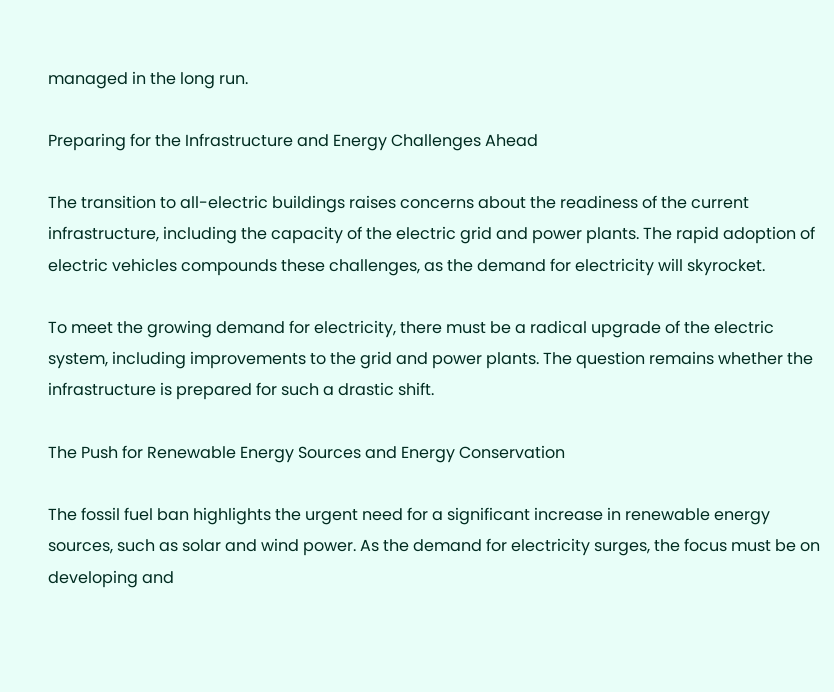managed in the long run.

Preparing for the Infrastructure and Energy Challenges Ahead

The transition to all-electric buildings raises concerns about the readiness of the current infrastructure, including the capacity of the electric grid and power plants. The rapid adoption of electric vehicles compounds these challenges, as the demand for electricity will skyrocket.

To meet the growing demand for electricity, there must be a radical upgrade of the electric system, including improvements to the grid and power plants. The question remains whether the infrastructure is prepared for such a drastic shift.

The Push for Renewable Energy Sources and Energy Conservation

The fossil fuel ban highlights the urgent need for a significant increase in renewable energy sources, such as solar and wind power. As the demand for electricity surges, the focus must be on developing and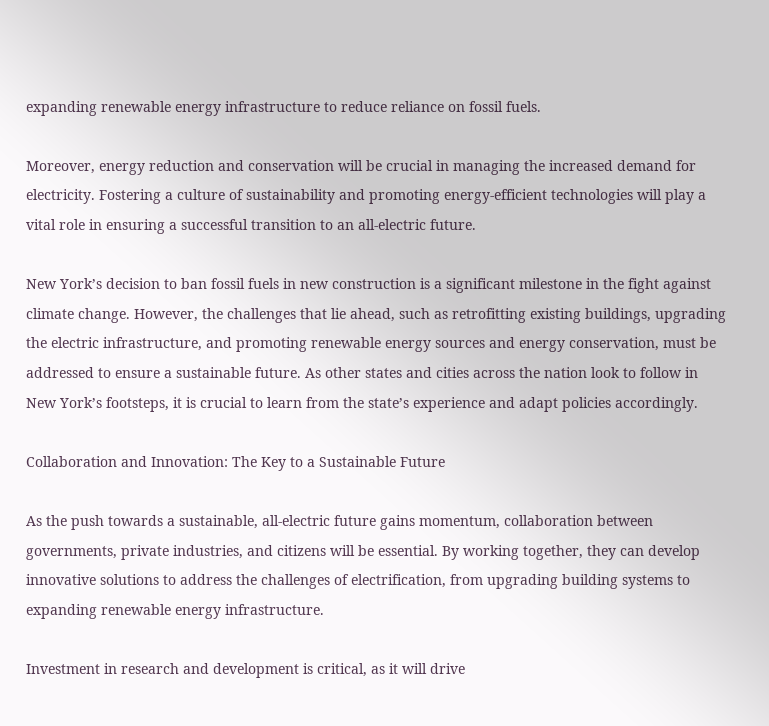expanding renewable energy infrastructure to reduce reliance on fossil fuels.

Moreover, energy reduction and conservation will be crucial in managing the increased demand for electricity. Fostering a culture of sustainability and promoting energy-efficient technologies will play a vital role in ensuring a successful transition to an all-electric future.

New York’s decision to ban fossil fuels in new construction is a significant milestone in the fight against climate change. However, the challenges that lie ahead, such as retrofitting existing buildings, upgrading the electric infrastructure, and promoting renewable energy sources and energy conservation, must be addressed to ensure a sustainable future. As other states and cities across the nation look to follow in New York’s footsteps, it is crucial to learn from the state’s experience and adapt policies accordingly.

Collaboration and Innovation: The Key to a Sustainable Future

As the push towards a sustainable, all-electric future gains momentum, collaboration between governments, private industries, and citizens will be essential. By working together, they can develop innovative solutions to address the challenges of electrification, from upgrading building systems to expanding renewable energy infrastructure.

Investment in research and development is critical, as it will drive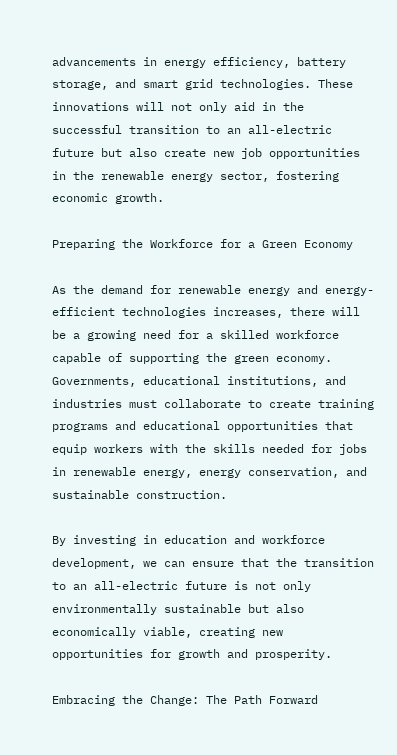advancements in energy efficiency, battery storage, and smart grid technologies. These innovations will not only aid in the successful transition to an all-electric future but also create new job opportunities in the renewable energy sector, fostering economic growth.

Preparing the Workforce for a Green Economy

As the demand for renewable energy and energy-efficient technologies increases, there will be a growing need for a skilled workforce capable of supporting the green economy. Governments, educational institutions, and industries must collaborate to create training programs and educational opportunities that equip workers with the skills needed for jobs in renewable energy, energy conservation, and sustainable construction.

By investing in education and workforce development, we can ensure that the transition to an all-electric future is not only environmentally sustainable but also economically viable, creating new opportunities for growth and prosperity.

Embracing the Change: The Path Forward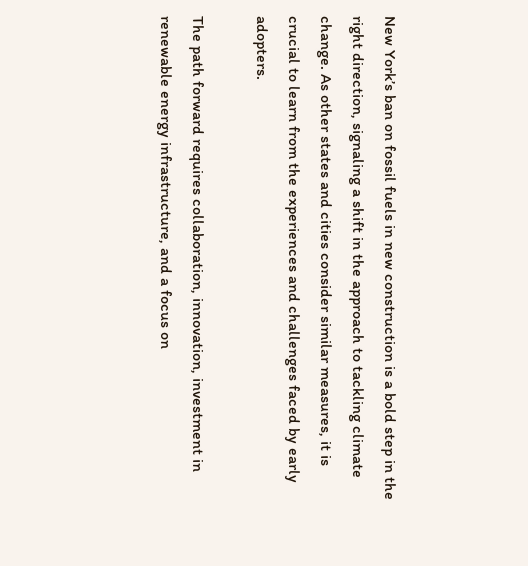New York’s ban on fossil fuels in new construction is a bold step in the right direction, signaling a shift in the approach to tackling climate change. As other states and cities consider similar measures, it is crucial to learn from the experiences and challenges faced by early adopters.

The path forward requires collaboration, innovation, investment in renewable energy infrastructure, and a focus on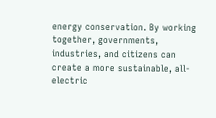energy conservation. By working together, governments, industries, and citizens can create a more sustainable, all-electric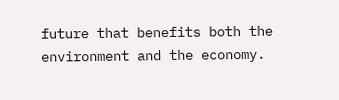future that benefits both the environment and the economy.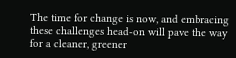The time for change is now, and embracing these challenges head-on will pave the way for a cleaner, greener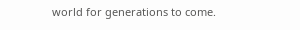world for generations to come.